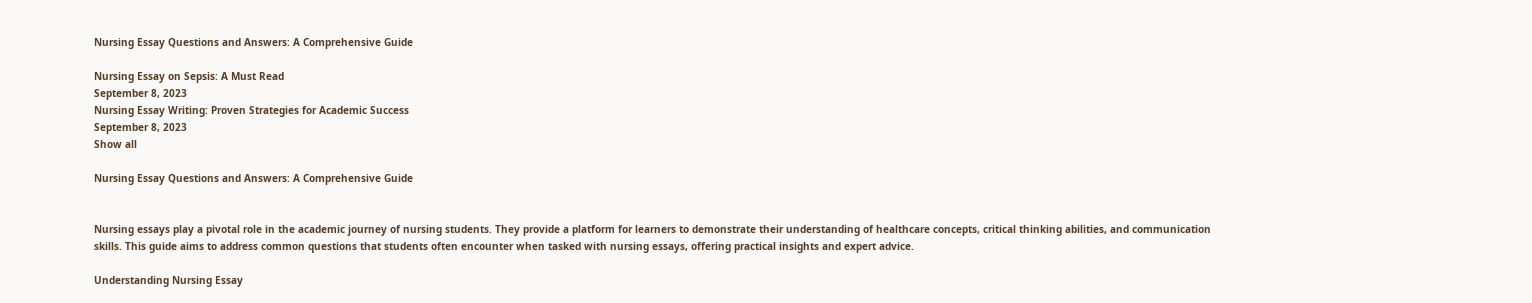Nursing Essay Questions and Answers: A Comprehensive Guide

Nursing Essay on Sepsis: A Must Read
September 8, 2023
Nursing Essay Writing: Proven Strategies for Academic Success
September 8, 2023
Show all

Nursing Essay Questions and Answers: A Comprehensive Guide


Nursing essays play a pivotal role in the academic journey of nursing students. They provide a platform for learners to demonstrate their understanding of healthcare concepts, critical thinking abilities, and communication skills. This guide aims to address common questions that students often encounter when tasked with nursing essays, offering practical insights and expert advice.

Understanding Nursing Essay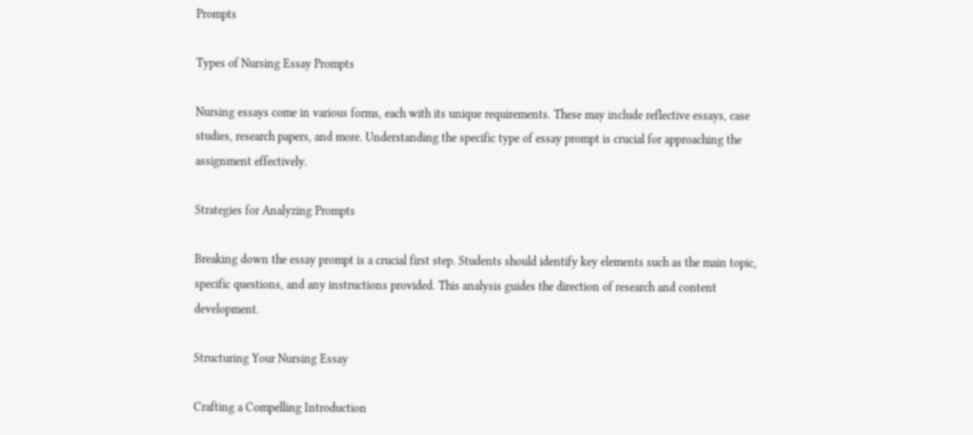Prompts

Types of Nursing Essay Prompts

Nursing essays come in various forms, each with its unique requirements. These may include reflective essays, case studies, research papers, and more. Understanding the specific type of essay prompt is crucial for approaching the assignment effectively.

Strategies for Analyzing Prompts

Breaking down the essay prompt is a crucial first step. Students should identify key elements such as the main topic, specific questions, and any instructions provided. This analysis guides the direction of research and content development.

Structuring Your Nursing Essay

Crafting a Compelling Introduction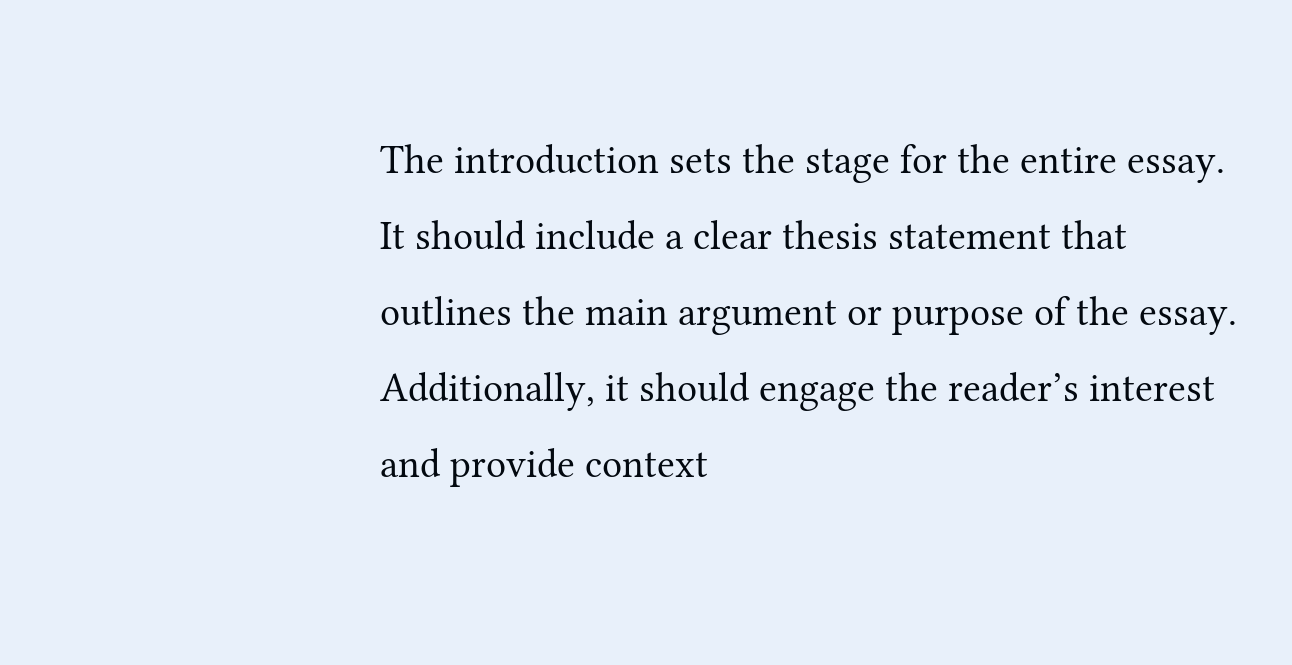The introduction sets the stage for the entire essay. It should include a clear thesis statement that outlines the main argument or purpose of the essay. Additionally, it should engage the reader’s interest and provide context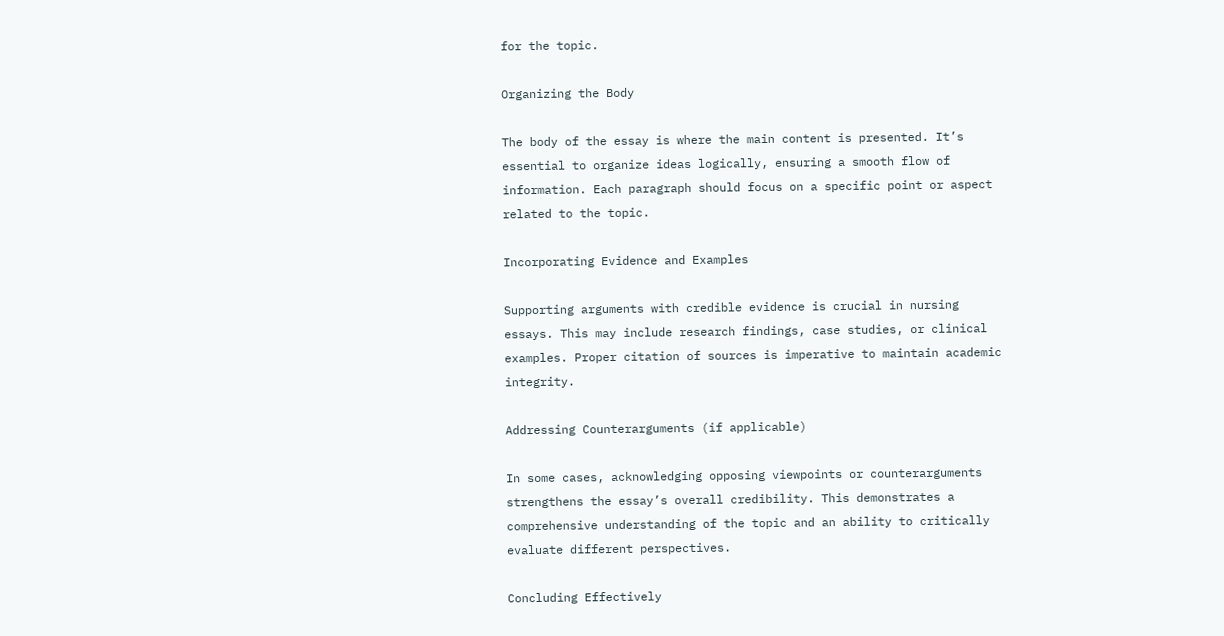for the topic.

Organizing the Body

The body of the essay is where the main content is presented. It’s essential to organize ideas logically, ensuring a smooth flow of information. Each paragraph should focus on a specific point or aspect related to the topic.

Incorporating Evidence and Examples

Supporting arguments with credible evidence is crucial in nursing essays. This may include research findings, case studies, or clinical examples. Proper citation of sources is imperative to maintain academic integrity.

Addressing Counterarguments (if applicable)

In some cases, acknowledging opposing viewpoints or counterarguments strengthens the essay’s overall credibility. This demonstrates a comprehensive understanding of the topic and an ability to critically evaluate different perspectives.

Concluding Effectively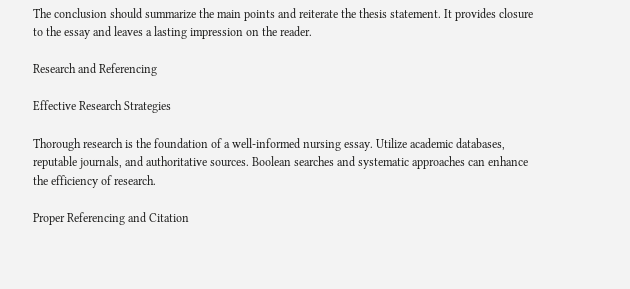The conclusion should summarize the main points and reiterate the thesis statement. It provides closure to the essay and leaves a lasting impression on the reader.

Research and Referencing

Effective Research Strategies

Thorough research is the foundation of a well-informed nursing essay. Utilize academic databases, reputable journals, and authoritative sources. Boolean searches and systematic approaches can enhance the efficiency of research.

Proper Referencing and Citation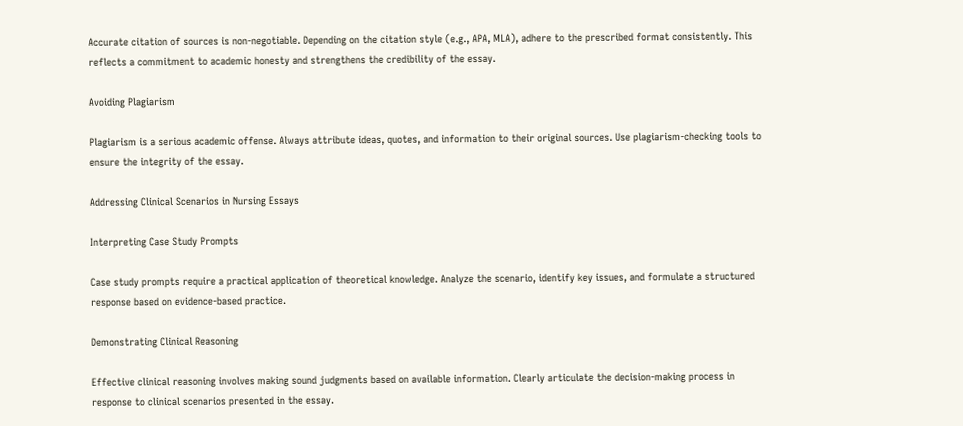Accurate citation of sources is non-negotiable. Depending on the citation style (e.g., APA, MLA), adhere to the prescribed format consistently. This reflects a commitment to academic honesty and strengthens the credibility of the essay.

Avoiding Plagiarism

Plagiarism is a serious academic offense. Always attribute ideas, quotes, and information to their original sources. Use plagiarism-checking tools to ensure the integrity of the essay.

Addressing Clinical Scenarios in Nursing Essays

Interpreting Case Study Prompts

Case study prompts require a practical application of theoretical knowledge. Analyze the scenario, identify key issues, and formulate a structured response based on evidence-based practice.

Demonstrating Clinical Reasoning

Effective clinical reasoning involves making sound judgments based on available information. Clearly articulate the decision-making process in response to clinical scenarios presented in the essay.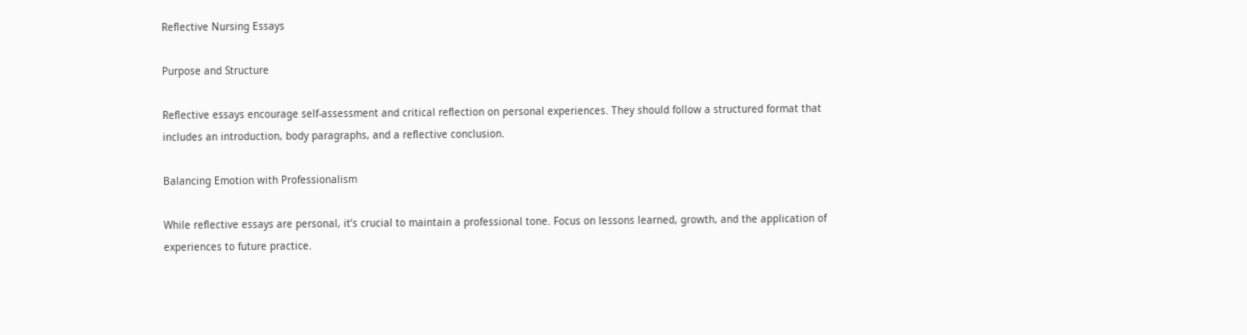Reflective Nursing Essays

Purpose and Structure

Reflective essays encourage self-assessment and critical reflection on personal experiences. They should follow a structured format that includes an introduction, body paragraphs, and a reflective conclusion.

Balancing Emotion with Professionalism

While reflective essays are personal, it’s crucial to maintain a professional tone. Focus on lessons learned, growth, and the application of experiences to future practice.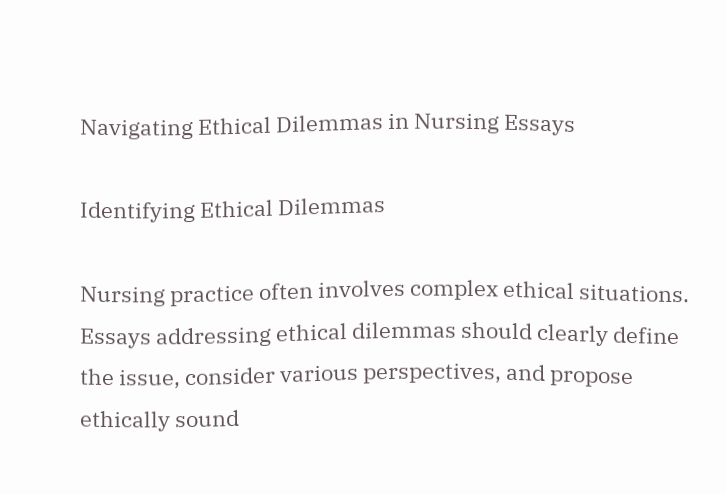Navigating Ethical Dilemmas in Nursing Essays

Identifying Ethical Dilemmas

Nursing practice often involves complex ethical situations. Essays addressing ethical dilemmas should clearly define the issue, consider various perspectives, and propose ethically sound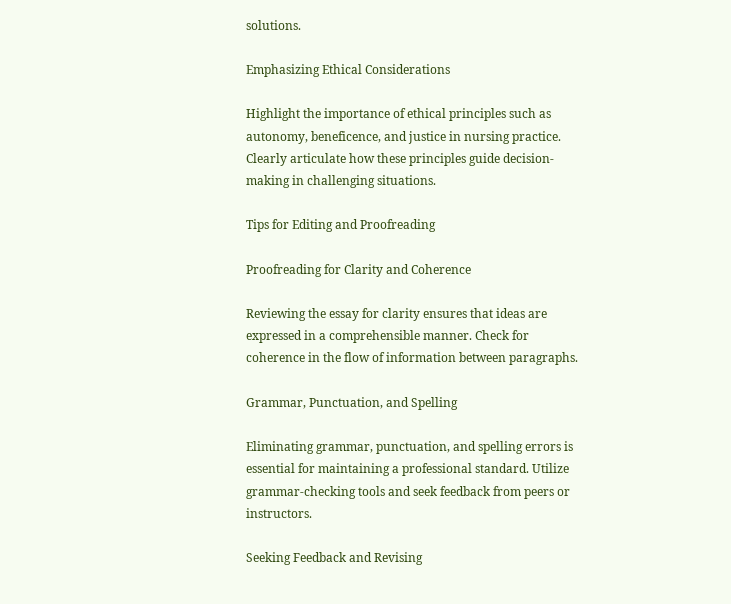solutions.

Emphasizing Ethical Considerations

Highlight the importance of ethical principles such as autonomy, beneficence, and justice in nursing practice. Clearly articulate how these principles guide decision-making in challenging situations.

Tips for Editing and Proofreading

Proofreading for Clarity and Coherence

Reviewing the essay for clarity ensures that ideas are expressed in a comprehensible manner. Check for coherence in the flow of information between paragraphs.

Grammar, Punctuation, and Spelling

Eliminating grammar, punctuation, and spelling errors is essential for maintaining a professional standard. Utilize grammar-checking tools and seek feedback from peers or instructors.

Seeking Feedback and Revising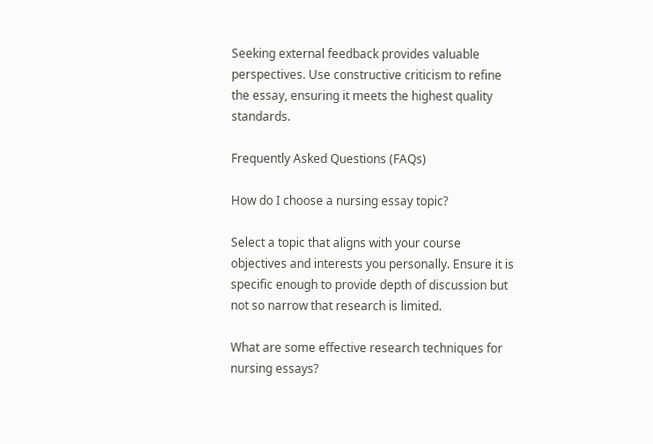Seeking external feedback provides valuable perspectives. Use constructive criticism to refine the essay, ensuring it meets the highest quality standards.

Frequently Asked Questions (FAQs)

How do I choose a nursing essay topic?

Select a topic that aligns with your course objectives and interests you personally. Ensure it is specific enough to provide depth of discussion but not so narrow that research is limited.

What are some effective research techniques for nursing essays?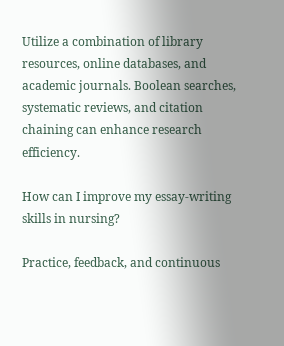Utilize a combination of library resources, online databases, and academic journals. Boolean searches, systematic reviews, and citation chaining can enhance research efficiency.

How can I improve my essay-writing skills in nursing?

Practice, feedback, and continuous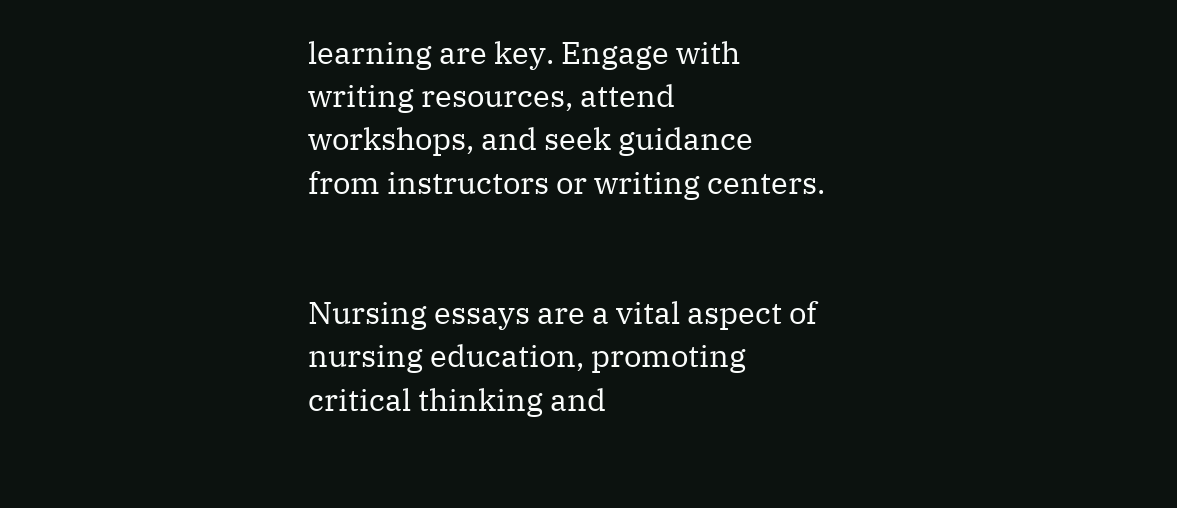learning are key. Engage with writing resources, attend workshops, and seek guidance from instructors or writing centers.


Nursing essays are a vital aspect of nursing education, promoting critical thinking and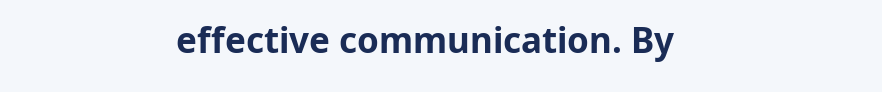effective communication. By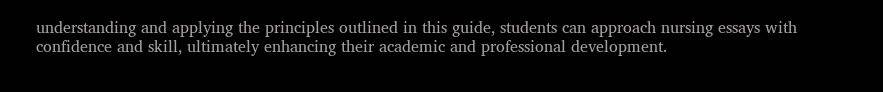understanding and applying the principles outlined in this guide, students can approach nursing essays with confidence and skill, ultimately enhancing their academic and professional development.